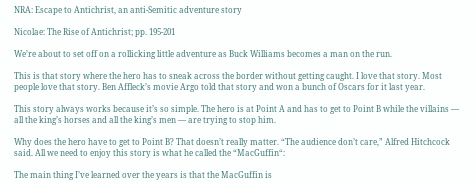NRA: Escape to Antichrist, an anti-Semitic adventure story

Nicolae: The Rise of Antichrist; pp. 195-201

We’re about to set off on a rollicking little adventure as Buck Williams becomes a man on the run.

This is that story where the hero has to sneak across the border without getting caught. I love that story. Most people love that story. Ben Affleck’s movie Argo told that story and won a bunch of Oscars for it last year.

This story always works because it’s so simple. The hero is at Point A and has to get to Point B while the villains — all the king’s horses and all the king’s men — are trying to stop him.

Why does the hero have to get to Point B? That doesn’t really matter. “The audience don’t care,” Alfred Hitchcock said. All we need to enjoy this story is what he called the “MacGuffin“:

The main thing I’ve learned over the years is that the MacGuffin is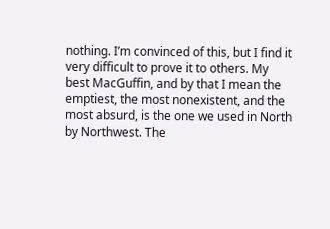nothing. I’m convinced of this, but I find it very difficult to prove it to others. My best MacGuffin, and by that I mean the emptiest, the most nonexistent, and the most absurd, is the one we used in North by Northwest. The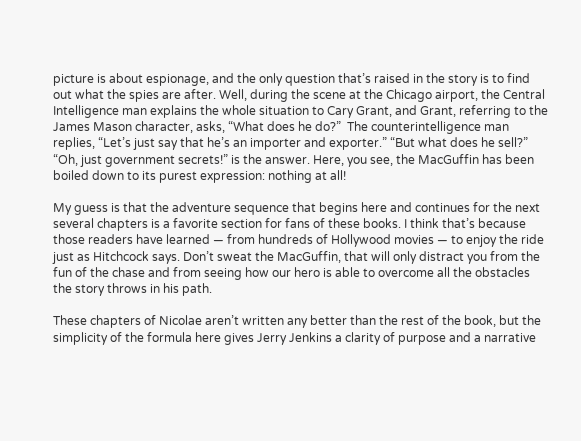picture is about espionage, and the only question that’s raised in the story is to find out what the spies are after. Well, during the scene at the Chicago airport, the Central Intelligence man explains the whole situation to Cary Grant, and Grant, referring to the James Mason character, asks, “What does he do?”  The counterintelligence man replies, “Let’s just say that he’s an importer and exporter.” “But what does he sell?” “Oh, just government secrets!” is the answer. Here, you see, the MacGuffin has been boiled down to its purest expression: nothing at all!

My guess is that the adventure sequence that begins here and continues for the next several chapters is a favorite section for fans of these books. I think that’s because those readers have learned — from hundreds of Hollywood movies — to enjoy the ride just as Hitchcock says. Don’t sweat the MacGuffin, that will only distract you from the fun of the chase and from seeing how our hero is able to overcome all the obstacles the story throws in his path.

These chapters of Nicolae aren’t written any better than the rest of the book, but the simplicity of the formula here gives Jerry Jenkins a clarity of purpose and a narrative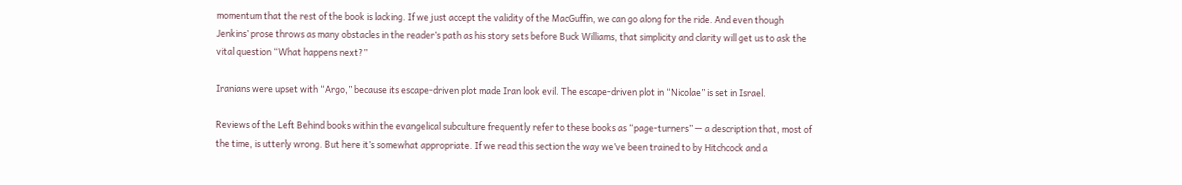momentum that the rest of the book is lacking. If we just accept the validity of the MacGuffin, we can go along for the ride. And even though Jenkins’ prose throws as many obstacles in the reader’s path as his story sets before Buck Williams, that simplicity and clarity will get us to ask the vital question “What happens next?”

Iranians were upset with “Argo,” because its escape-driven plot made Iran look evil. The escape-driven plot in “Nicolae” is set in Israel.

Reviews of the Left Behind books within the evangelical subculture frequently refer to these books as “page-turners” — a description that, most of the time, is utterly wrong. But here it’s somewhat appropriate. If we read this section the way we’ve been trained to by Hitchcock and a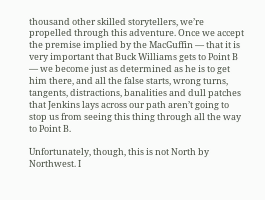thousand other skilled storytellers, we’re propelled through this adventure. Once we accept the premise implied by the MacGuffin — that it is very important that Buck Williams gets to Point B — we become just as determined as he is to get him there, and all the false starts, wrong turns, tangents, distractions, banalities and dull patches that Jenkins lays across our path aren’t going to stop us from seeing this thing through all the way to Point B.

Unfortunately, though, this is not North by Northwest. I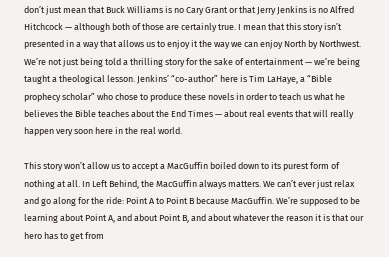don’t just mean that Buck Williams is no Cary Grant or that Jerry Jenkins is no Alfred Hitchcock — although both of those are certainly true. I mean that this story isn’t presented in a way that allows us to enjoy it the way we can enjoy North by Northwest. We’re not just being told a thrilling story for the sake of entertainment — we’re being taught a theological lesson. Jenkins’ “co-author” here is Tim LaHaye, a “Bible prophecy scholar” who chose to produce these novels in order to teach us what he believes the Bible teaches about the End Times — about real events that will really happen very soon here in the real world.

This story won’t allow us to accept a MacGuffin boiled down to its purest form of nothing at all. In Left Behind, the MacGuffin always matters. We can’t ever just relax and go along for the ride: Point A to Point B because MacGuffin. We’re supposed to be learning about Point A, and about Point B, and about whatever the reason it is that our hero has to get from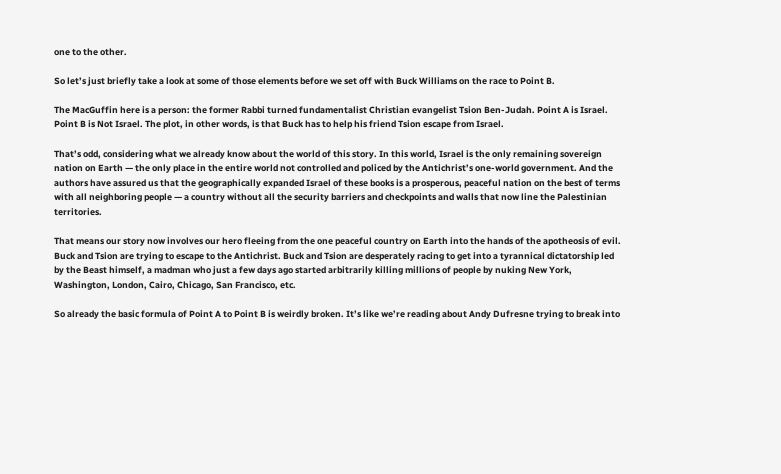one to the other.

So let’s just briefly take a look at some of those elements before we set off with Buck Williams on the race to Point B.

The MacGuffin here is a person: the former Rabbi turned fundamentalist Christian evangelist Tsion Ben-Judah. Point A is Israel. Point B is Not Israel. The plot, in other words, is that Buck has to help his friend Tsion escape from Israel.

That’s odd, considering what we already know about the world of this story. In this world, Israel is the only remaining sovereign nation on Earth — the only place in the entire world not controlled and policed by the Antichrist’s one-world government. And the authors have assured us that the geographically expanded Israel of these books is a prosperous, peaceful nation on the best of terms with all neighboring people — a country without all the security barriers and checkpoints and walls that now line the Palestinian territories.

That means our story now involves our hero fleeing from the one peaceful country on Earth into the hands of the apotheosis of evil. Buck and Tsion are trying to escape to the Antichrist. Buck and Tsion are desperately racing to get into a tyrannical dictatorship led by the Beast himself, a madman who just a few days ago started arbitrarily killing millions of people by nuking New York, Washington, London, Cairo, Chicago, San Francisco, etc.

So already the basic formula of Point A to Point B is weirdly broken. It’s like we’re reading about Andy Dufresne trying to break into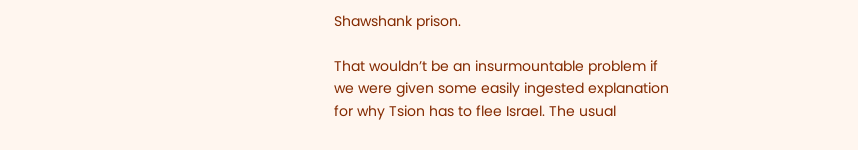Shawshank prison.

That wouldn’t be an insurmountable problem if we were given some easily ingested explanation for why Tsion has to flee Israel. The usual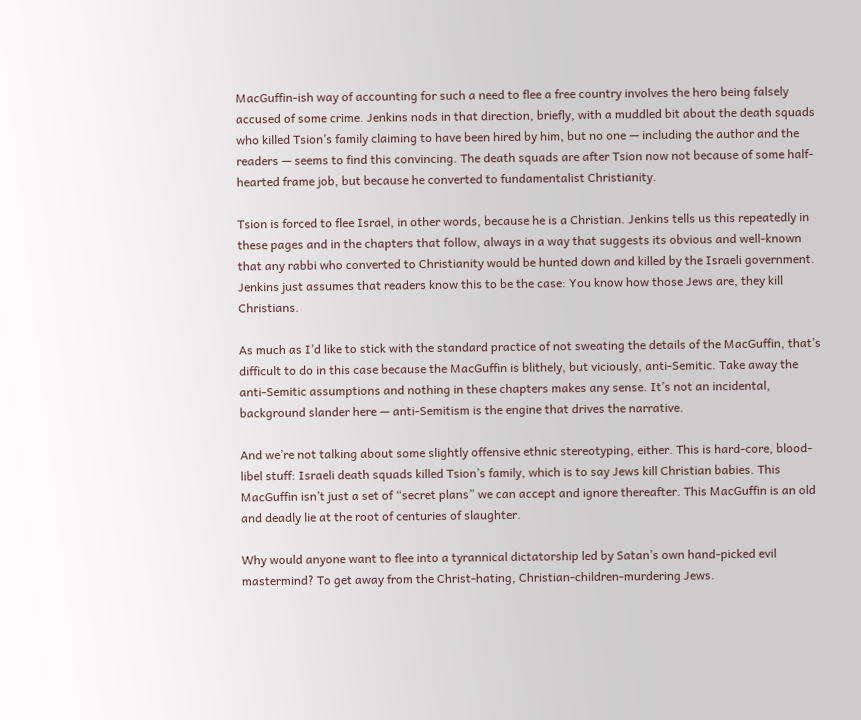MacGuffin-ish way of accounting for such a need to flee a free country involves the hero being falsely accused of some crime. Jenkins nods in that direction, briefly, with a muddled bit about the death squads who killed Tsion’s family claiming to have been hired by him, but no one — including the author and the readers — seems to find this convincing. The death squads are after Tsion now not because of some half-hearted frame job, but because he converted to fundamentalist Christianity.

Tsion is forced to flee Israel, in other words, because he is a Christian. Jenkins tells us this repeatedly in these pages and in the chapters that follow, always in a way that suggests its obvious and well-known that any rabbi who converted to Christianity would be hunted down and killed by the Israeli government. Jenkins just assumes that readers know this to be the case: You know how those Jews are, they kill Christians.

As much as I’d like to stick with the standard practice of not sweating the details of the MacGuffin, that’s difficult to do in this case because the MacGuffin is blithely, but viciously, anti-Semitic. Take away the anti-Semitic assumptions and nothing in these chapters makes any sense. It’s not an incidental, background slander here — anti-Semitism is the engine that drives the narrative.

And we’re not talking about some slightly offensive ethnic stereotyping, either. This is hard-core, blood-libel stuff: Israeli death squads killed Tsion’s family, which is to say Jews kill Christian babies. This MacGuffin isn’t just a set of “secret plans” we can accept and ignore thereafter. This MacGuffin is an old and deadly lie at the root of centuries of slaughter.

Why would anyone want to flee into a tyrannical dictatorship led by Satan’s own hand-picked evil mastermind? To get away from the Christ-hating, Christian-children-murdering Jews.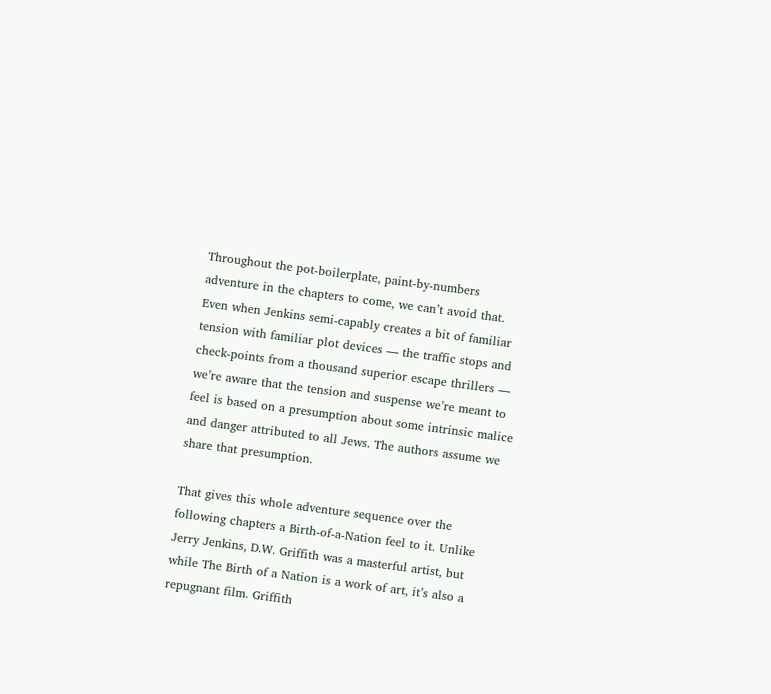Throughout the pot-boilerplate, paint-by-numbers adventure in the chapters to come, we can’t avoid that. Even when Jenkins semi-capably creates a bit of familiar tension with familiar plot devices — the traffic stops and check-points from a thousand superior escape thrillers — we’re aware that the tension and suspense we’re meant to feel is based on a presumption about some intrinsic malice and danger attributed to all Jews. The authors assume we share that presumption.

That gives this whole adventure sequence over the following chapters a Birth-of-a-Nation feel to it. Unlike Jerry Jenkins, D.W. Griffith was a masterful artist, but while The Birth of a Nation is a work of art, it’s also a repugnant film. Griffith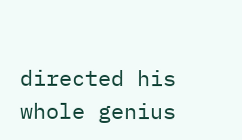directed his whole genius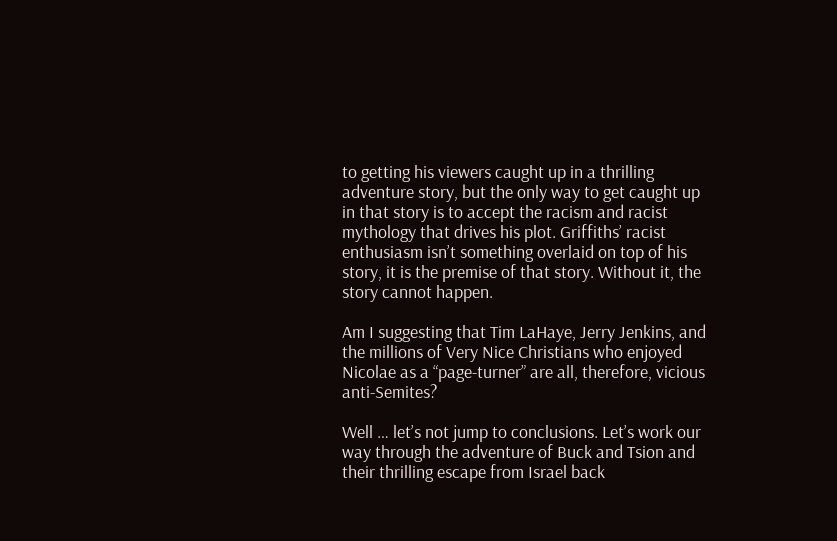to getting his viewers caught up in a thrilling adventure story, but the only way to get caught up in that story is to accept the racism and racist mythology that drives his plot. Griffiths’ racist enthusiasm isn’t something overlaid on top of his story, it is the premise of that story. Without it, the story cannot happen.

Am I suggesting that Tim LaHaye, Jerry Jenkins, and the millions of Very Nice Christians who enjoyed Nicolae as a “page-turner” are all, therefore, vicious anti-Semites?

Well … let’s not jump to conclusions. Let’s work our way through the adventure of Buck and Tsion and their thrilling escape from Israel back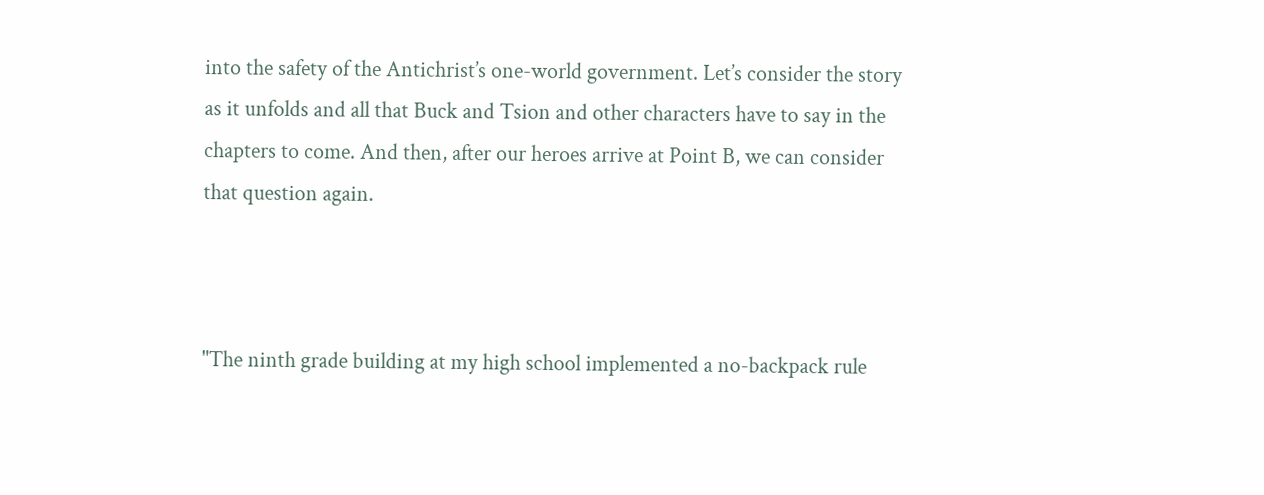into the safety of the Antichrist’s one-world government. Let’s consider the story as it unfolds and all that Buck and Tsion and other characters have to say in the chapters to come. And then, after our heroes arrive at Point B, we can consider that question again.



"The ninth grade building at my high school implemented a no-backpack rule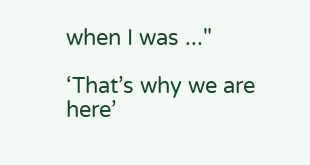when I was ..."

‘That’s why we are here’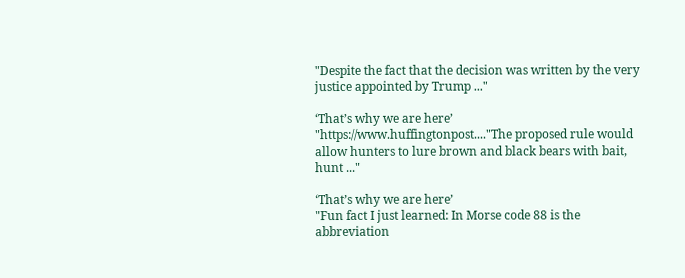"Despite the fact that the decision was written by the very justice appointed by Trump ..."

‘That’s why we are here’
"https://www.huffingtonpost...."The proposed rule would allow hunters to lure brown and black bears with bait, hunt ..."

‘That’s why we are here’
"Fun fact I just learned: In Morse code 88 is the abbreviation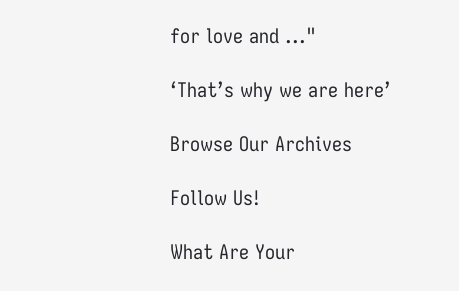for love and ..."

‘That’s why we are here’

Browse Our Archives

Follow Us!

What Are Your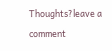Thoughts?leave a comment